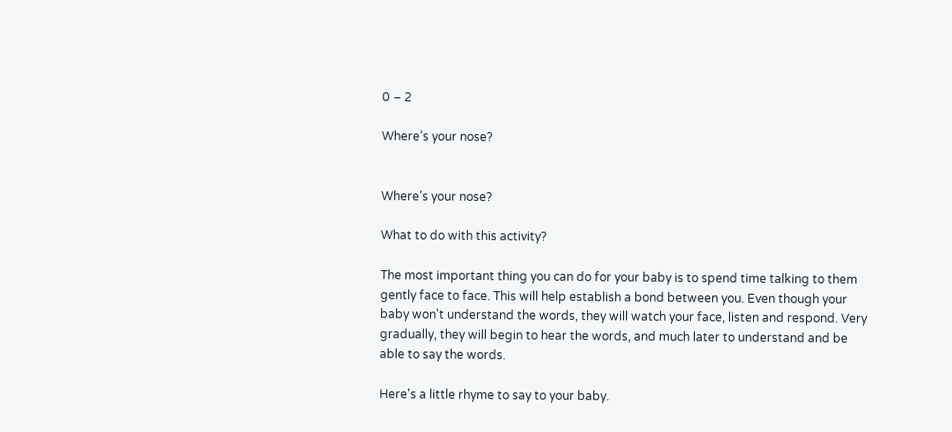0 – 2

Where’s your nose?


Where’s your nose?

What to do with this activity?

The most important thing you can do for your baby is to spend time talking to them gently face to face. This will help establish a bond between you. Even though your baby won't understand the words, they will watch your face, listen and respond. Very gradually, they will begin to hear the words, and much later to understand and be able to say the words.

Here's a little rhyme to say to your baby.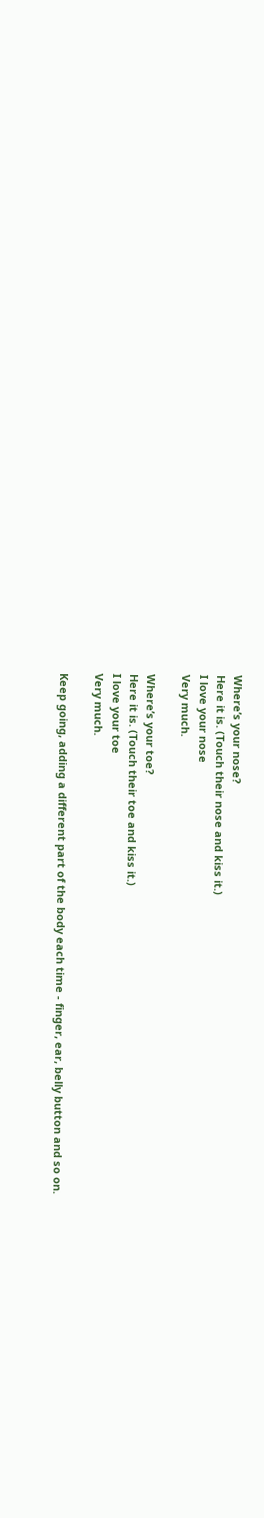Where’s your nose?
Here it is. (Touch their nose and kiss it.)
I love your nose
Very much.

Where’s your toe?
Here it is. (Touch their toe and kiss it.)
I love your toe
Very much.

Keep going, adding a different part of the body each time - finger, ear, belly button and so on.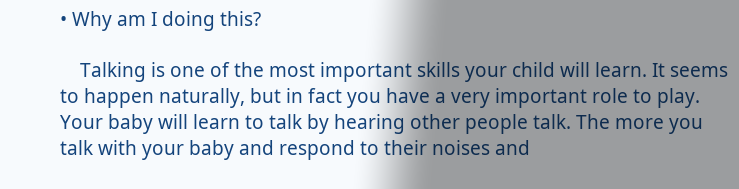• Why am I doing this?

    Talking is one of the most important skills your child will learn. It seems to happen naturally, but in fact you have a very important role to play. Your baby will learn to talk by hearing other people talk. The more you talk with your baby and respond to their noises and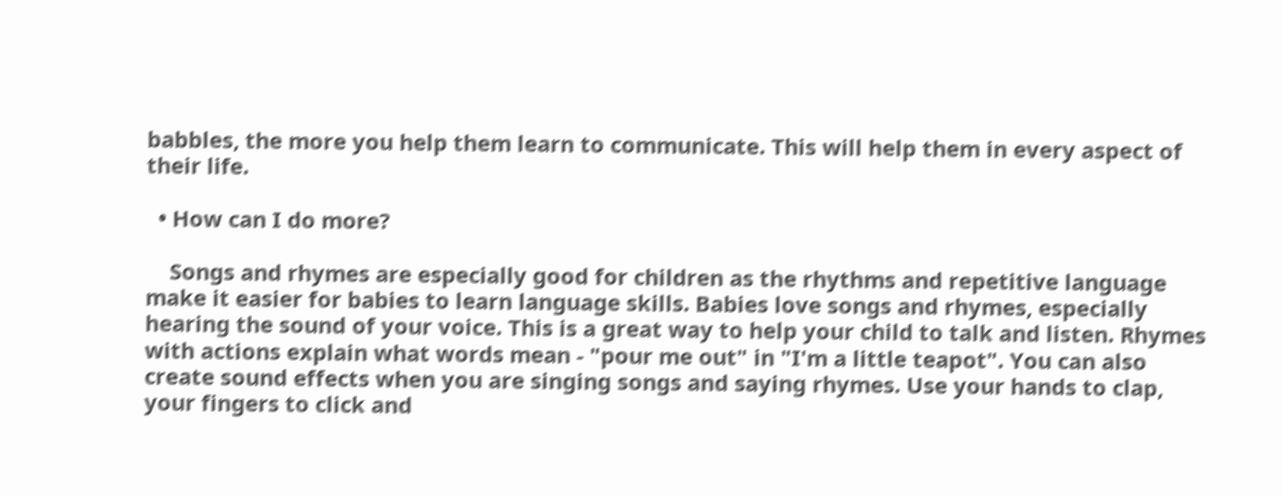babbles, the more you help them learn to communicate. This will help them in every aspect of their life.

  • How can I do more?

    Songs and rhymes are especially good for children as the rhythms and repetitive language make it easier for babies to learn language skills. Babies love songs and rhymes, especially hearing the sound of your voice. This is a great way to help your child to talk and listen. Rhymes with actions explain what words mean - "pour me out" in "I'm a little teapot". You can also create sound effects when you are singing songs and saying rhymes. Use your hands to clap, your fingers to click and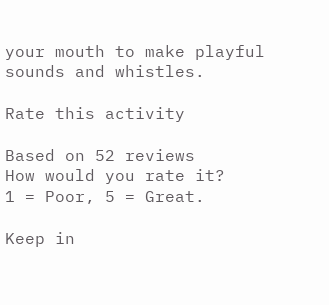your mouth to make playful sounds and whistles.

Rate this activity

Based on 52 reviews
How would you rate it?
1 = Poor, 5 = Great.

Keep in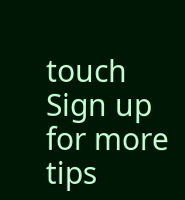touch
Sign up for more tips